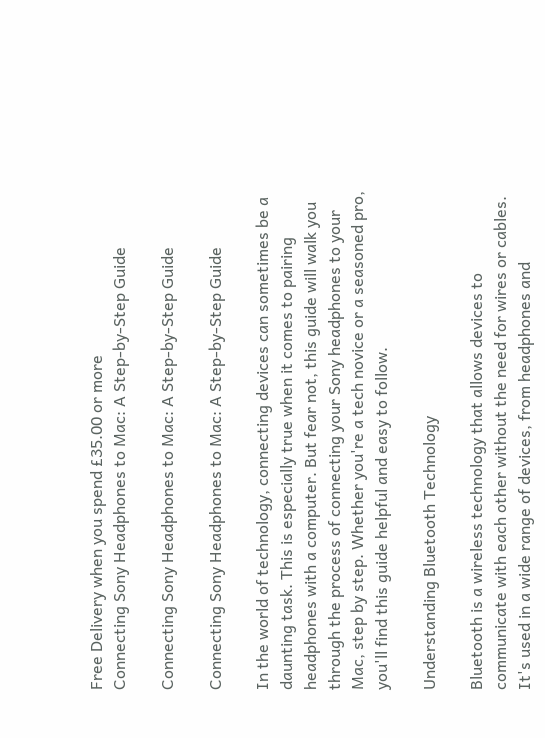Free Delivery when you spend £35.00 or more
Connecting Sony Headphones to Mac: A Step-by-Step Guide

Connecting Sony Headphones to Mac: A Step-by-Step Guide

Connecting Sony Headphones to Mac: A Step-by-Step Guide

In the world of technology, connecting devices can sometimes be a daunting task. This is especially true when it comes to pairing headphones with a computer. But fear not, this guide will walk you through the process of connecting your Sony headphones to your Mac, step by step. Whether you're a tech novice or a seasoned pro, you'll find this guide helpful and easy to follow.

Understanding Bluetooth Technology

Bluetooth is a wireless technology that allows devices to communicate with each other without the need for wires or cables. It's used in a wide range of devices, from headphones and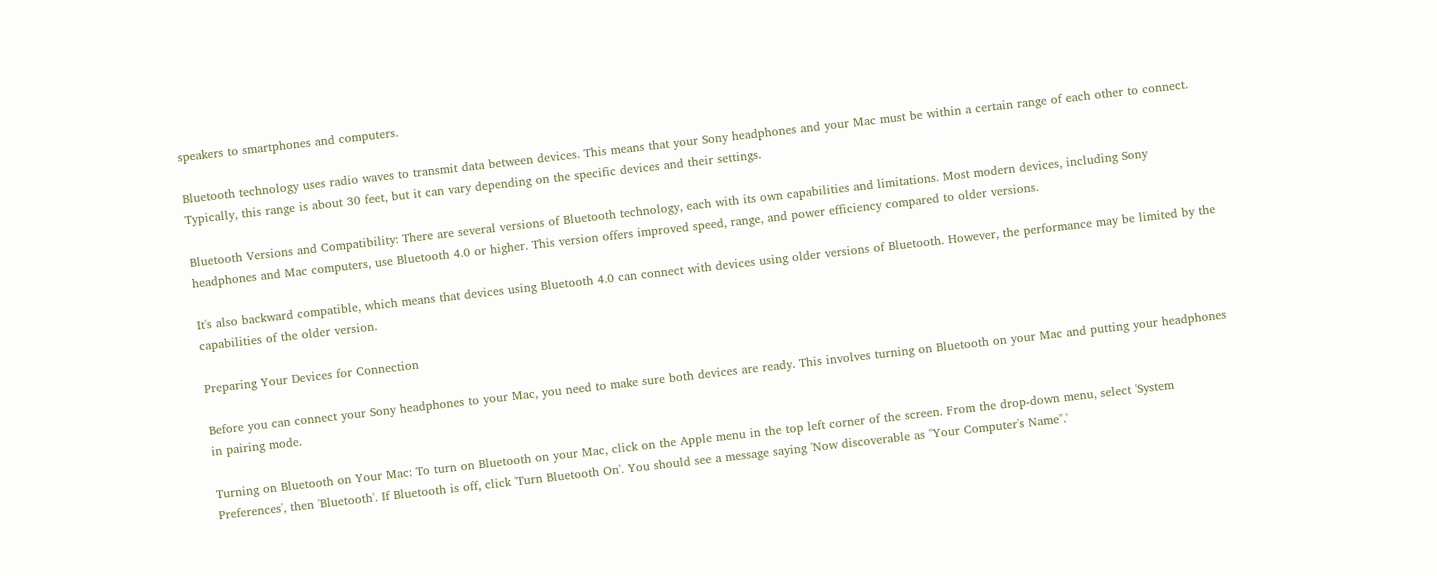speakers to smartphones and computers.

Bluetooth technology uses radio waves to transmit data between devices. This means that your Sony headphones and your Mac must be within a certain range of each other to connect. Typically, this range is about 30 feet, but it can vary depending on the specific devices and their settings.

Bluetooth Versions and Compatibility: There are several versions of Bluetooth technology, each with its own capabilities and limitations. Most modern devices, including Sony headphones and Mac computers, use Bluetooth 4.0 or higher. This version offers improved speed, range, and power efficiency compared to older versions.

It's also backward compatible, which means that devices using Bluetooth 4.0 can connect with devices using older versions of Bluetooth. However, the performance may be limited by the capabilities of the older version.

Preparing Your Devices for Connection

Before you can connect your Sony headphones to your Mac, you need to make sure both devices are ready. This involves turning on Bluetooth on your Mac and putting your headphones in pairing mode.

Turning on Bluetooth on Your Mac: To turn on Bluetooth on your Mac, click on the Apple menu in the top left corner of the screen. From the drop-down menu, select 'System Preferences', then 'Bluetooth'. If Bluetooth is off, click 'Turn Bluetooth On'. You should see a message saying 'Now discoverable as "Your Computer's Name".'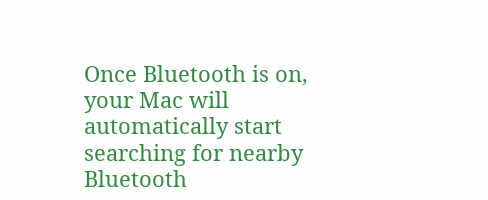Once Bluetooth is on, your Mac will automatically start searching for nearby Bluetooth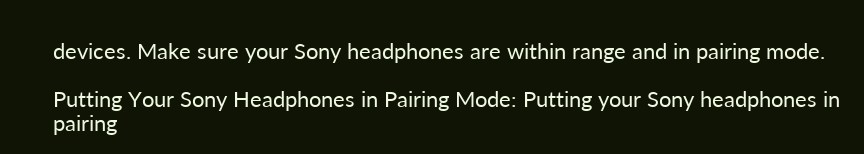devices. Make sure your Sony headphones are within range and in pairing mode.

Putting Your Sony Headphones in Pairing Mode: Putting your Sony headphones in pairing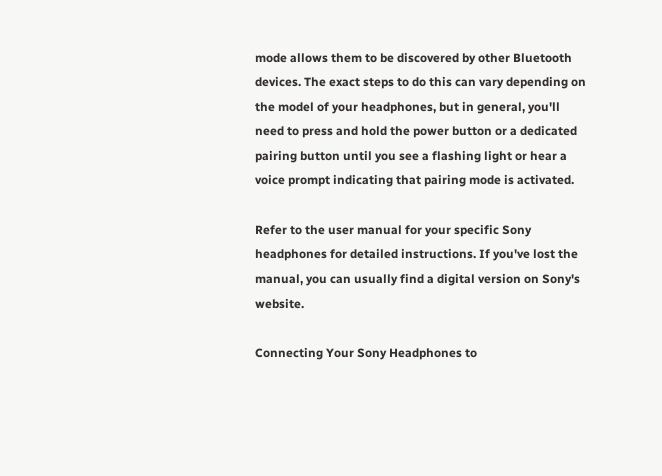mode allows them to be discovered by other Bluetooth devices. The exact steps to do this can vary depending on the model of your headphones, but in general, you'll need to press and hold the power button or a dedicated pairing button until you see a flashing light or hear a voice prompt indicating that pairing mode is activated.

Refer to the user manual for your specific Sony headphones for detailed instructions. If you've lost the manual, you can usually find a digital version on Sony's website.

Connecting Your Sony Headphones to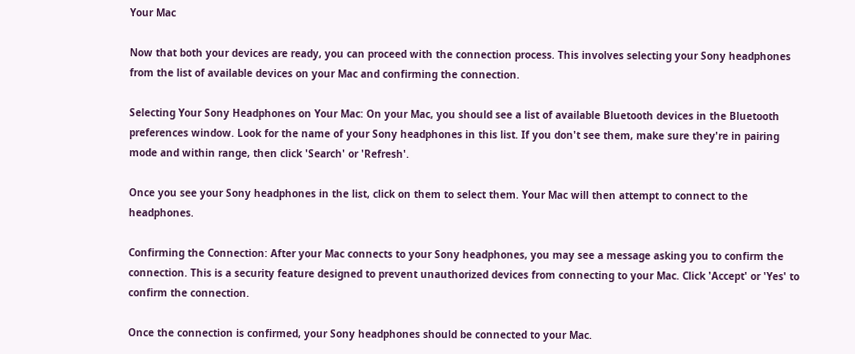Your Mac

Now that both your devices are ready, you can proceed with the connection process. This involves selecting your Sony headphones from the list of available devices on your Mac and confirming the connection.

Selecting Your Sony Headphones on Your Mac: On your Mac, you should see a list of available Bluetooth devices in the Bluetooth preferences window. Look for the name of your Sony headphones in this list. If you don't see them, make sure they're in pairing mode and within range, then click 'Search' or 'Refresh'.

Once you see your Sony headphones in the list, click on them to select them. Your Mac will then attempt to connect to the headphones.

Confirming the Connection: After your Mac connects to your Sony headphones, you may see a message asking you to confirm the connection. This is a security feature designed to prevent unauthorized devices from connecting to your Mac. Click 'Accept' or 'Yes' to confirm the connection.

Once the connection is confirmed, your Sony headphones should be connected to your Mac.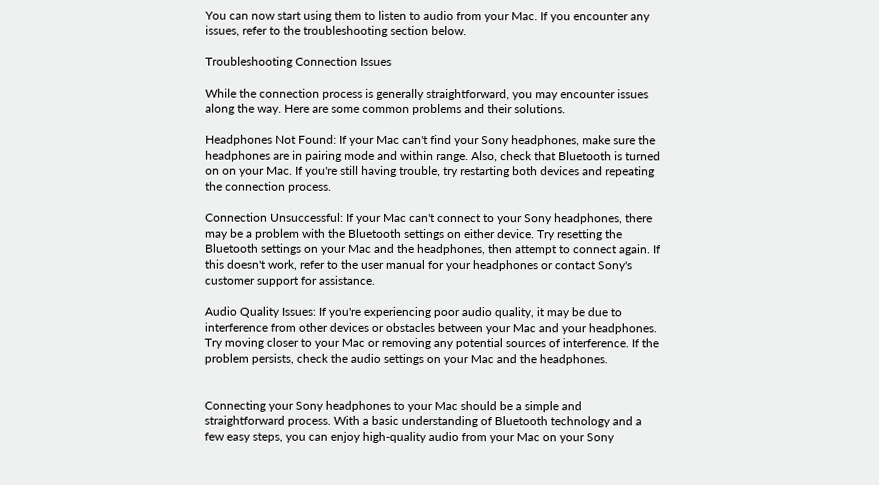You can now start using them to listen to audio from your Mac. If you encounter any issues, refer to the troubleshooting section below.

Troubleshooting Connection Issues

While the connection process is generally straightforward, you may encounter issues along the way. Here are some common problems and their solutions.

Headphones Not Found: If your Mac can't find your Sony headphones, make sure the headphones are in pairing mode and within range. Also, check that Bluetooth is turned on on your Mac. If you're still having trouble, try restarting both devices and repeating the connection process.

Connection Unsuccessful: If your Mac can't connect to your Sony headphones, there may be a problem with the Bluetooth settings on either device. Try resetting the Bluetooth settings on your Mac and the headphones, then attempt to connect again. If this doesn't work, refer to the user manual for your headphones or contact Sony's customer support for assistance.

Audio Quality Issues: If you're experiencing poor audio quality, it may be due to interference from other devices or obstacles between your Mac and your headphones. Try moving closer to your Mac or removing any potential sources of interference. If the problem persists, check the audio settings on your Mac and the headphones.


Connecting your Sony headphones to your Mac should be a simple and straightforward process. With a basic understanding of Bluetooth technology and a few easy steps, you can enjoy high-quality audio from your Mac on your Sony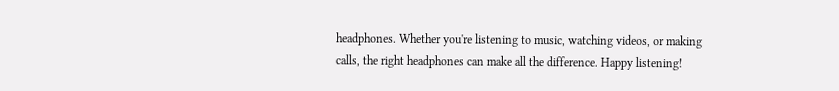headphones. Whether you're listening to music, watching videos, or making calls, the right headphones can make all the difference. Happy listening!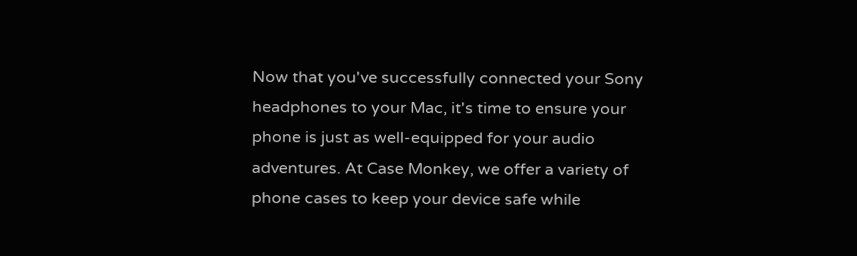Now that you've successfully connected your Sony headphones to your Mac, it's time to ensure your phone is just as well-equipped for your audio adventures. At Case Monkey, we offer a variety of phone cases to keep your device safe while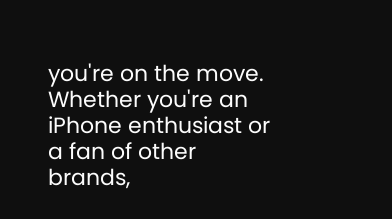you're on the move. Whether you're an iPhone enthusiast or a fan of other brands,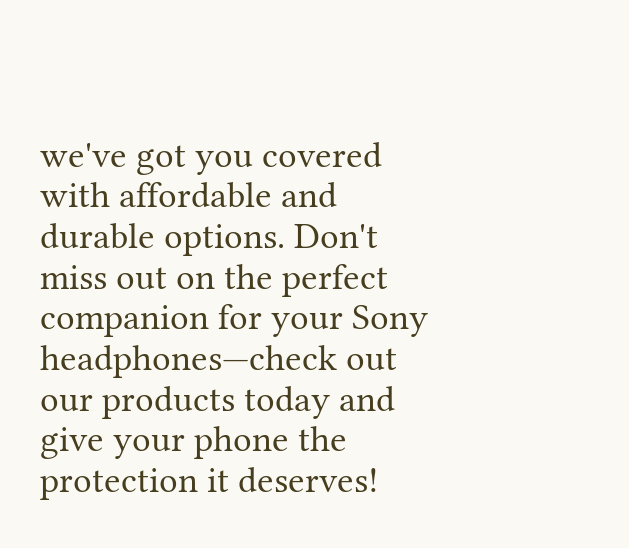we've got you covered with affordable and durable options. Don't miss out on the perfect companion for your Sony headphones—check out our products today and give your phone the protection it deserves!